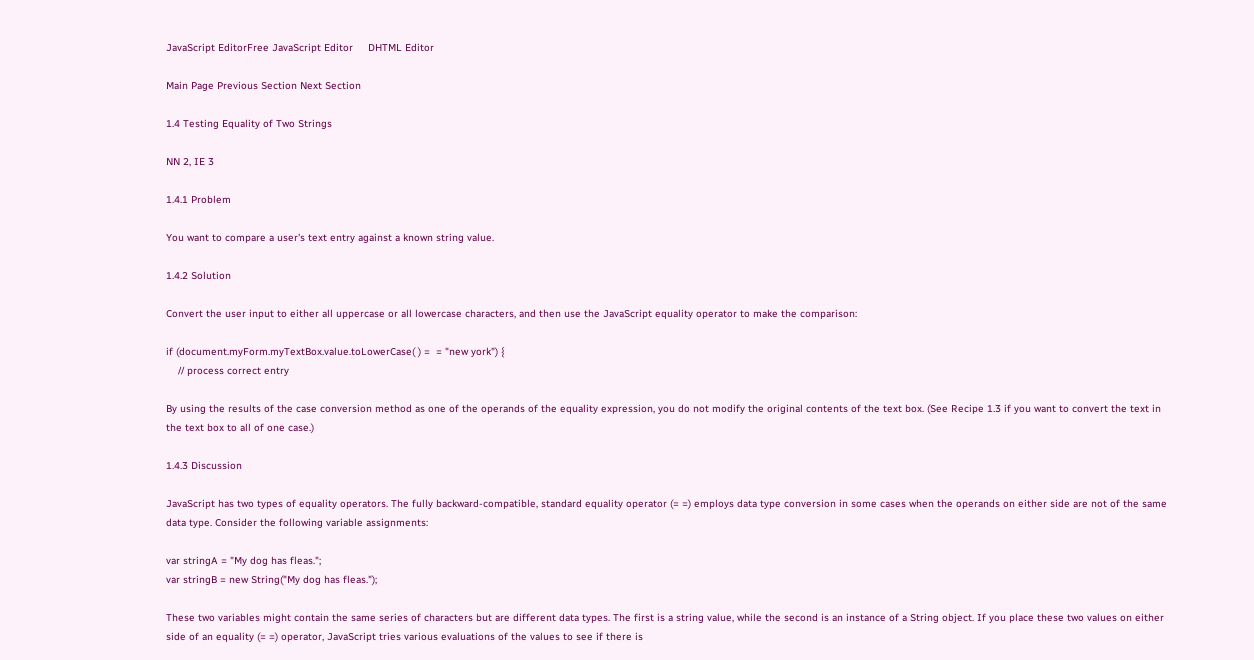JavaScript EditorFree JavaScript Editor     DHTML Editor

Main Page Previous Section Next Section

1.4 Testing Equality of Two Strings

NN 2, IE 3

1.4.1 Problem

You want to compare a user's text entry against a known string value.

1.4.2 Solution

Convert the user input to either all uppercase or all lowercase characters, and then use the JavaScript equality operator to make the comparison:

if (document.myForm.myTextBox.value.toLowerCase( ) =  = "new york") {
    // process correct entry

By using the results of the case conversion method as one of the operands of the equality expression, you do not modify the original contents of the text box. (See Recipe 1.3 if you want to convert the text in the text box to all of one case.)

1.4.3 Discussion

JavaScript has two types of equality operators. The fully backward-compatible, standard equality operator (= =) employs data type conversion in some cases when the operands on either side are not of the same data type. Consider the following variable assignments:

var stringA = "My dog has fleas.";
var stringB = new String("My dog has fleas.");

These two variables might contain the same series of characters but are different data types. The first is a string value, while the second is an instance of a String object. If you place these two values on either side of an equality (= =) operator, JavaScript tries various evaluations of the values to see if there is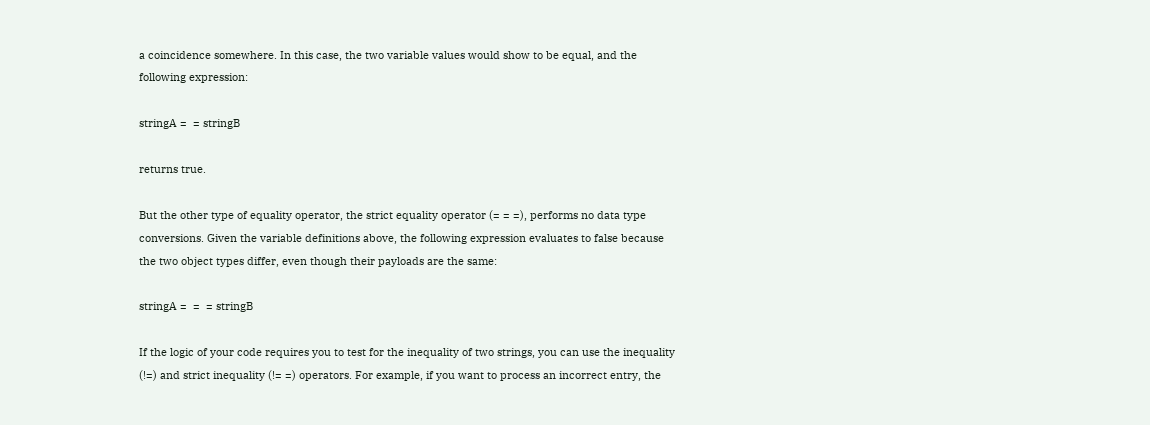a coincidence somewhere. In this case, the two variable values would show to be equal, and the following expression:

stringA =  = stringB

returns true.

But the other type of equality operator, the strict equality operator (= = =), performs no data type conversions. Given the variable definitions above, the following expression evaluates to false because the two object types differ, even though their payloads are the same:

stringA =  =  = stringB

If the logic of your code requires you to test for the inequality of two strings, you can use the inequality (!=) and strict inequality (!= =) operators. For example, if you want to process an incorrect entry, the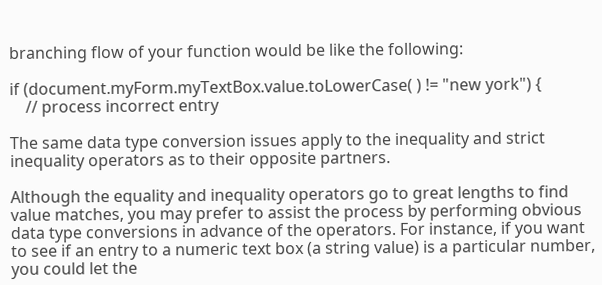branching flow of your function would be like the following:

if (document.myForm.myTextBox.value.toLowerCase( ) != "new york") {
    // process incorrect entry

The same data type conversion issues apply to the inequality and strict inequality operators as to their opposite partners.

Although the equality and inequality operators go to great lengths to find value matches, you may prefer to assist the process by performing obvious data type conversions in advance of the operators. For instance, if you want to see if an entry to a numeric text box (a string value) is a particular number, you could let the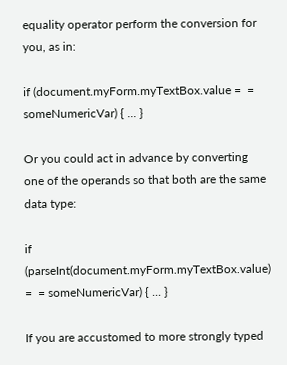equality operator perform the conversion for you, as in:

if (document.myForm.myTextBox.value =  = someNumericVar) { ... }

Or you could act in advance by converting one of the operands so that both are the same data type:

if (parseInt(document.myForm.myTextBox.value) =  = someNumericVar) { ... }

If you are accustomed to more strongly typed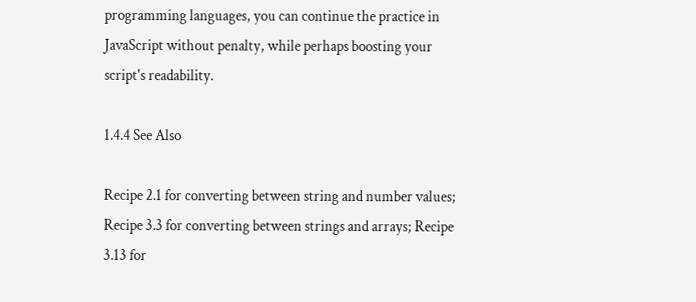programming languages, you can continue the practice in JavaScript without penalty, while perhaps boosting your script's readability.

1.4.4 See Also

Recipe 2.1 for converting between string and number values; Recipe 3.3 for converting between strings and arrays; Recipe 3.13 for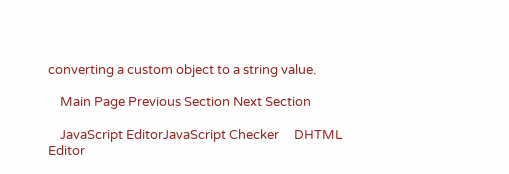converting a custom object to a string value.

    Main Page Previous Section Next Section

    JavaScript EditorJavaScript Checker     DHTML Editor